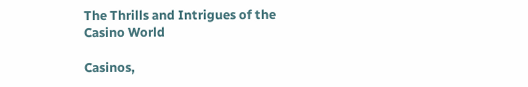The Thrills and Intrigues of the Casino World

Casinos,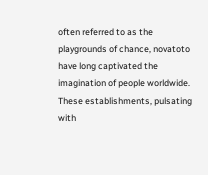often referred to as the playgrounds of chance, novatoto have long captivated the imagination of people worldwide. These establishments, pulsating with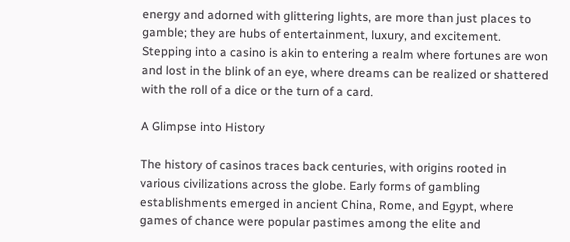energy and adorned with glittering lights, are more than just places to gamble; they are hubs of entertainment, luxury, and excitement. Stepping into a casino is akin to entering a realm where fortunes are won and lost in the blink of an eye, where dreams can be realized or shattered with the roll of a dice or the turn of a card.

A Glimpse into History

The history of casinos traces back centuries, with origins rooted in various civilizations across the globe. Early forms of gambling establishments emerged in ancient China, Rome, and Egypt, where games of chance were popular pastimes among the elite and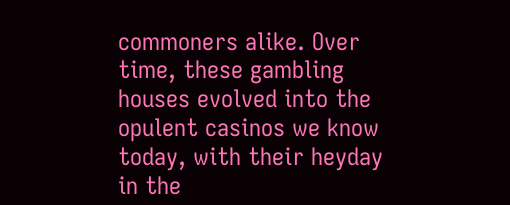commoners alike. Over time, these gambling houses evolved into the opulent casinos we know today, with their heyday in the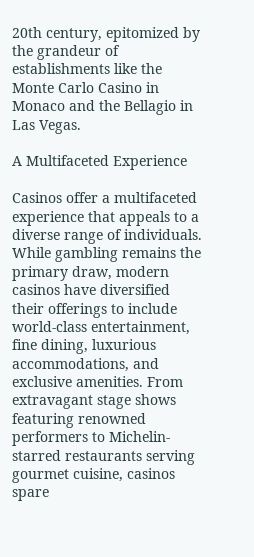20th century, epitomized by the grandeur of establishments like the Monte Carlo Casino in Monaco and the Bellagio in Las Vegas.

A Multifaceted Experience

Casinos offer a multifaceted experience that appeals to a diverse range of individuals. While gambling remains the primary draw, modern casinos have diversified their offerings to include world-class entertainment, fine dining, luxurious accommodations, and exclusive amenities. From extravagant stage shows featuring renowned performers to Michelin-starred restaurants serving gourmet cuisine, casinos spare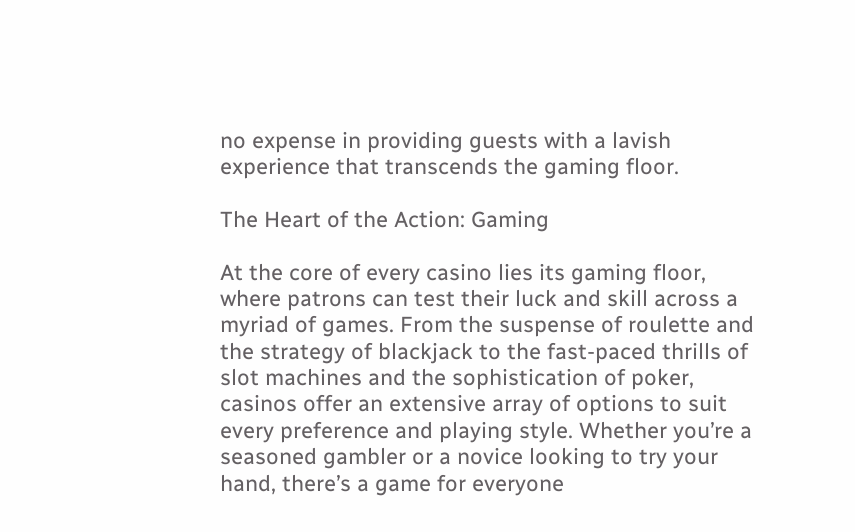no expense in providing guests with a lavish experience that transcends the gaming floor.

The Heart of the Action: Gaming

At the core of every casino lies its gaming floor, where patrons can test their luck and skill across a myriad of games. From the suspense of roulette and the strategy of blackjack to the fast-paced thrills of slot machines and the sophistication of poker, casinos offer an extensive array of options to suit every preference and playing style. Whether you’re a seasoned gambler or a novice looking to try your hand, there’s a game for everyone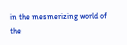in the mesmerizing world of the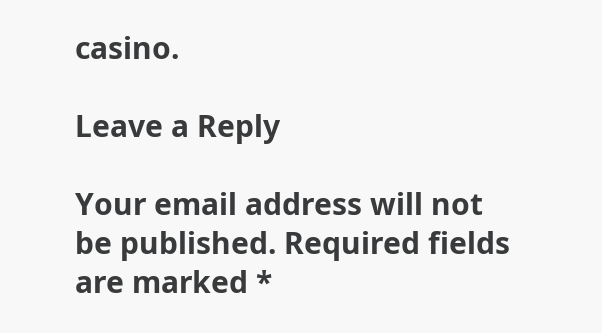casino.

Leave a Reply

Your email address will not be published. Required fields are marked *